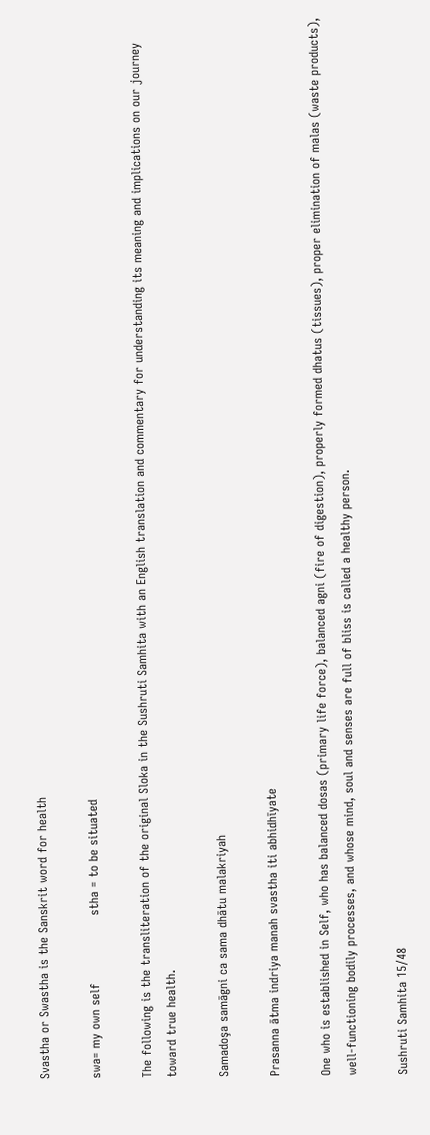Svastha or Swastha is the Sanskrit word for health

swa= my own self                 stha = to be situated

The following is the transliteration of the original Sloka in the Sushruti Samhita with an English translation and commentary for understanding its meaning and implications on our journey toward true health.

Samadoşa samāgni ca sama dhātu malakriyah

Prasanna ātma indriya manah svastha iti abhidhīyate

One who is established in Self, who has balanced dosas (primary life force), balanced agni (fire of digestion), properly formed dhatus (tissues), proper elimination of malas (waste products), well-functioning bodily processes, and whose mind, soul and senses are full of bliss is called a healthy person.

Sushruti Samhita 15/48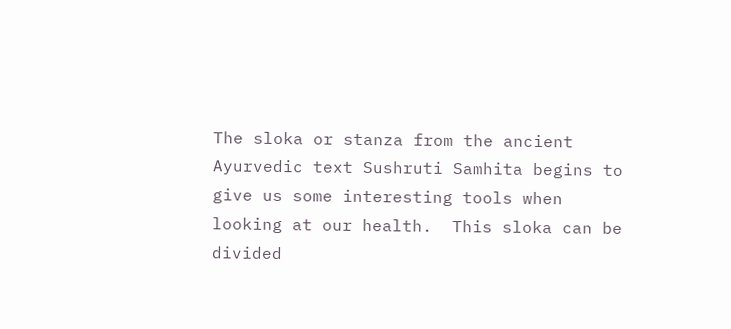The sloka or stanza from the ancient Ayurvedic text Sushruti Samhita begins to give us some interesting tools when looking at our health.  This sloka can be divided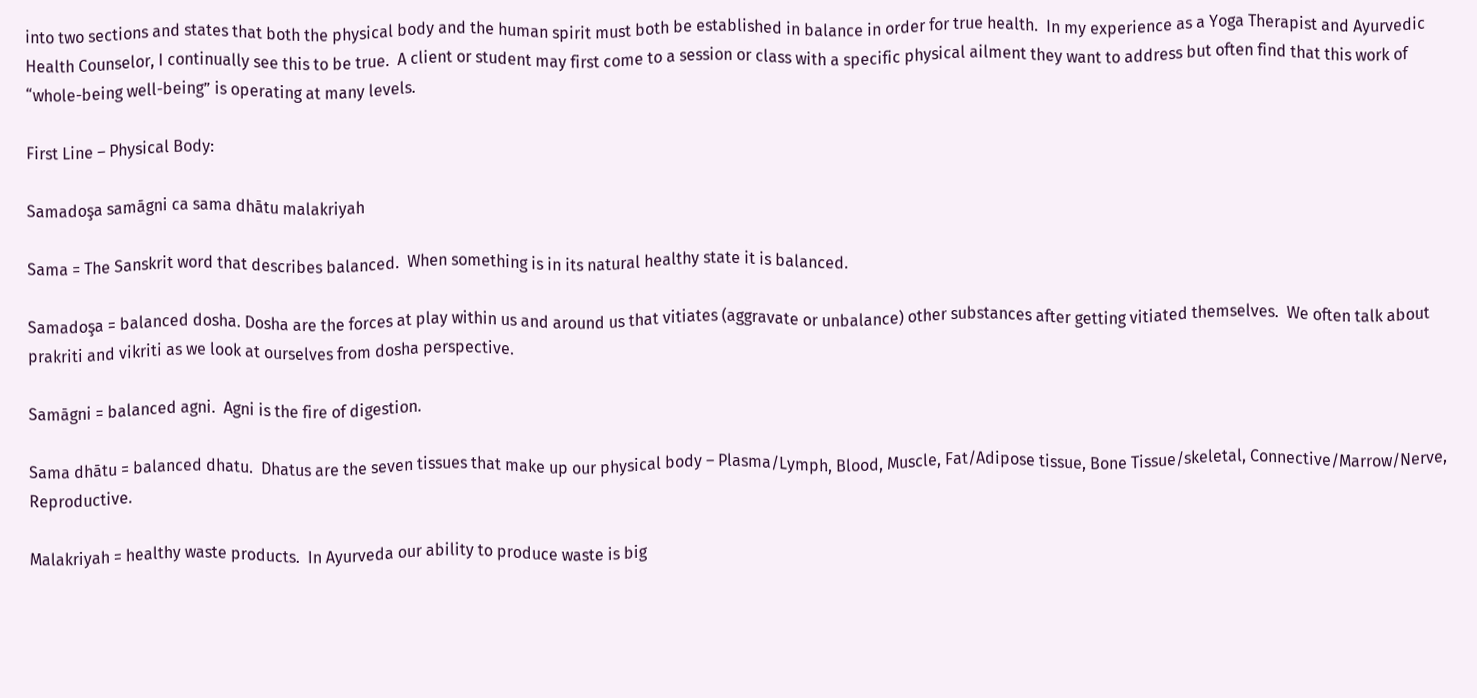into two sections and states that both the physical body and the human spirit must both be established in balance in order for true health.  In my experience as a Yoga Therapist and Ayurvedic Health Counselor, I continually see this to be true.  A client or student may first come to a session or class with a specific physical ailment they want to address but often find that this work of “whole-being well-being” is operating at many levels.

First Line – Physical Body:

Samadoşa samāgni ca sama dhātu malakriyah

Sama = The Sanskrit word that describes balanced.  When something is in its natural healthy state it is balanced.

Samadoşa = balanced dosha. Dosha are the forces at play within us and around us that vitiates (aggravate or unbalance) other substances after getting vitiated themselves.  We often talk about prakriti and vikriti as we look at ourselves from dosha perspective.

Samāgni = balanced agni.  Agni is the fire of digestion.

Sama dhātu = balanced dhatu.  Dhatus are the seven tissues that make up our physical body – Plasma/Lymph, Blood, Muscle, Fat/Adipose tissue, Bone Tissue/skeletal, Connective/Marrow/Nerve, Reproductive.

Malakriyah = healthy waste products.  In Ayurveda our ability to produce waste is big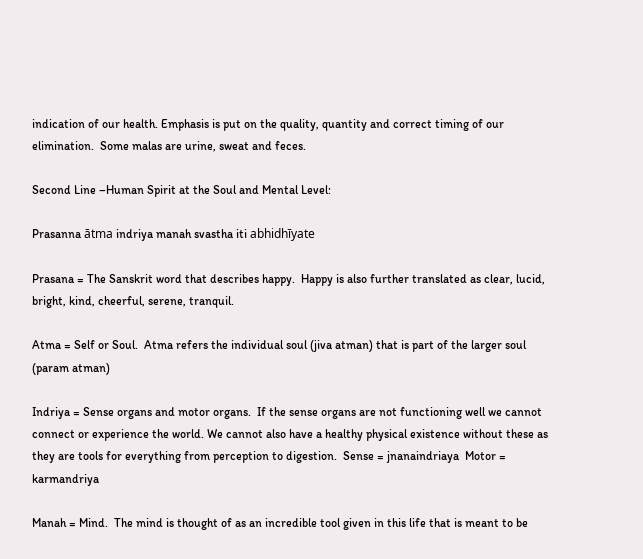indication of our health. Emphasis is put on the quality, quantity and correct timing of our elimination.  Some malas are urine, sweat and feces.

Second Line –Human Spirit at the Soul and Mental Level:

Prasanna ātma indriya manah svastha iti abhidhīyate

Prasana = The Sanskrit word that describes happy.  Happy is also further translated as clear, lucid, bright, kind, cheerful, serene, tranquil.

Atma = Self or Soul.  Atma refers the individual soul (jiva atman) that is part of the larger soul (param atman)

Indriya = Sense organs and motor organs.  If the sense organs are not functioning well we cannot connect or experience the world. We cannot also have a healthy physical existence without these as they are tools for everything from perception to digestion.  Sense = jnanaindriaya  Motor = karmandriya

Manah = Mind.  The mind is thought of as an incredible tool given in this life that is meant to be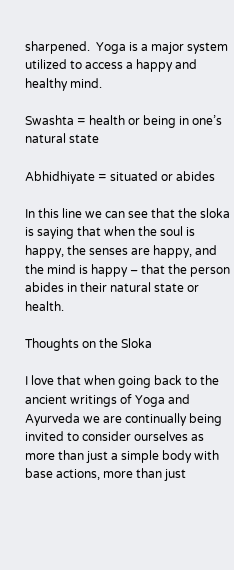sharpened.  Yoga is a major system utilized to access a happy and healthy mind.

Swashta = health or being in one’s natural state

Abhidhiyate = situated or abides

In this line we can see that the sloka is saying that when the soul is happy, the senses are happy, and the mind is happy – that the person abides in their natural state or health.

Thoughts on the Sloka

I love that when going back to the ancient writings of Yoga and Ayurveda we are continually being invited to consider ourselves as more than just a simple body with base actions, more than just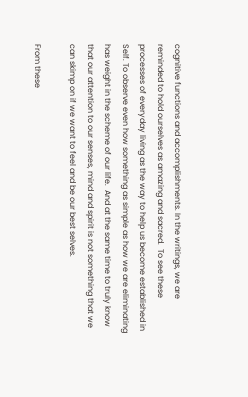cognitive functions and accomplishments. In the writings, we are reminded to hold ourselves as amazing and sacred.  To see these processes of everyday living as the way to help us become established in Self. To observe even how something as simple as how we are eliminating has weight in the scheme of our life.  And at the same time to truly know that our attention to our senses, mind and spirit is not something that we can skimp on if we want to feel and be our best selves.

From these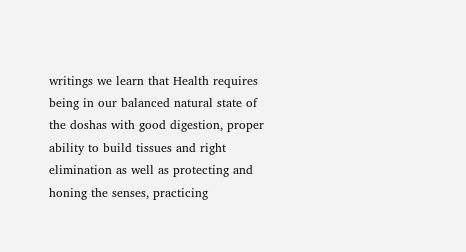writings we learn that Health requires being in our balanced natural state of the doshas with good digestion, proper ability to build tissues and right elimination as well as protecting and honing the senses, practicing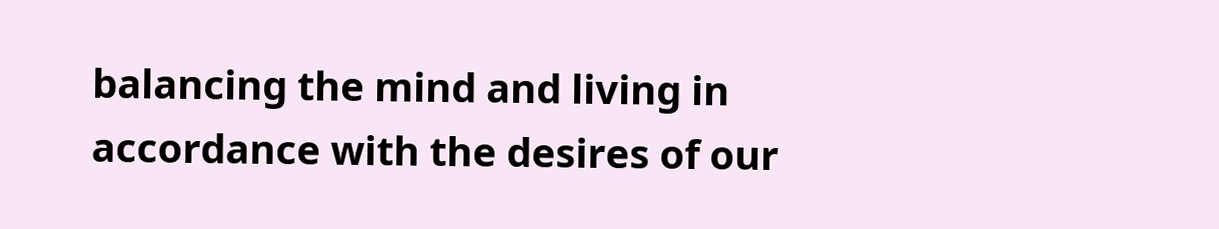balancing the mind and living in accordance with the desires of our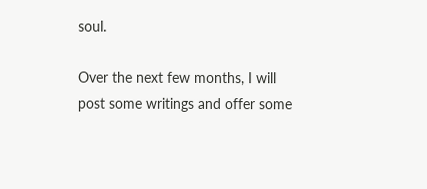soul.

Over the next few months, I will post some writings and offer some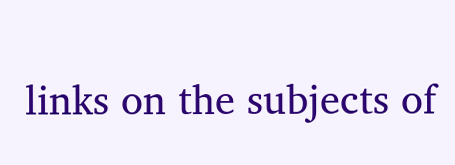links on the subjects of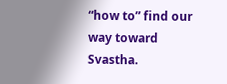“how to” find our way toward Svastha.